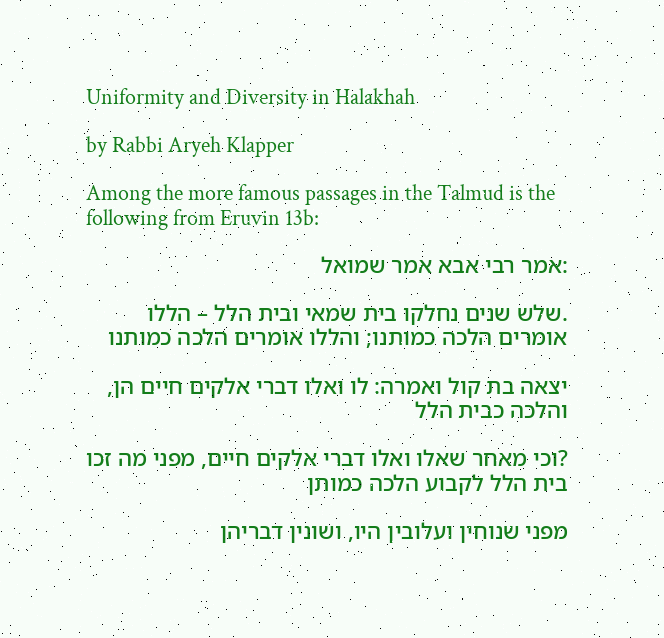Uniformity and Diversity in Halakhah

by Rabbi Aryeh Klapper

Among the more famous passages in the Talmud is the following from Eruvin 13b:

:אמר רבי אבא אמר שמואל

.שלש שנים נחלקו בית שמאי ובית הלל – הללו אומרים הלכה כמותנו; והללו אומרים הלכה כמותנו

יצאה בת קול ואמרה: לו ואלו דברי אלקים חיים הן, והלכה כבית הלל

?וכי מאחר שאלו ואלו דברי אלקים חיים, מפני מה זכו בית הלל לקבוע הלכה כמותן

מפני שנוחין ועלובין היו, ושונין דבריהן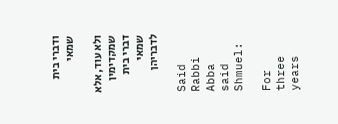ודברי בית שמאי

ולא עוד, אלא שמקדימין דברי בית שמאי לדבריהן

Said Rabbi Abba said Shmuel:

For three years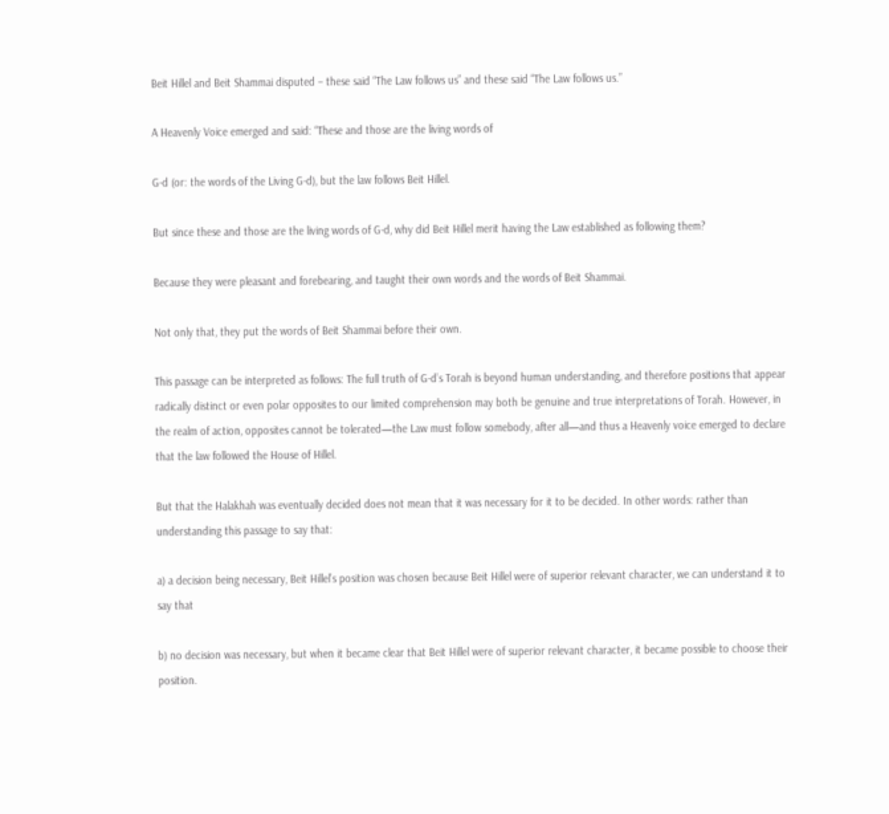Beit Hillel and Beit Shammai disputed – these said “The Law follows us” and these said “The Law follows us.”

A Heavenly Voice emerged and said: “These and those are the living words of

G-d (or: the words of the Living G-d), but the law follows Beit Hillel.

But since these and those are the living words of G-d, why did Beit Hillel merit having the Law established as following them?

Because they were pleasant and forebearing, and taught their own words and the words of Beit Shammai.

Not only that, they put the words of Beit Shammai before their own.

This passage can be interpreted as follows: The full truth of G-d’s Torah is beyond human understanding, and therefore positions that appear radically distinct or even polar opposites to our limited comprehension may both be genuine and true interpretations of Torah. However, in the realm of action, opposites cannot be tolerated—the Law must follow somebody, after all—and thus a Heavenly voice emerged to declare that the law followed the House of Hillel.

But that the Halakhah was eventually decided does not mean that it was necessary for it to be decided. In other words: rather than understanding this passage to say that:

a) a decision being necessary, Beit Hillel’s position was chosen because Beit Hillel were of superior relevant character, we can understand it to say that

b) no decision was necessary, but when it became clear that Beit Hillel were of superior relevant character, it became possible to choose their position.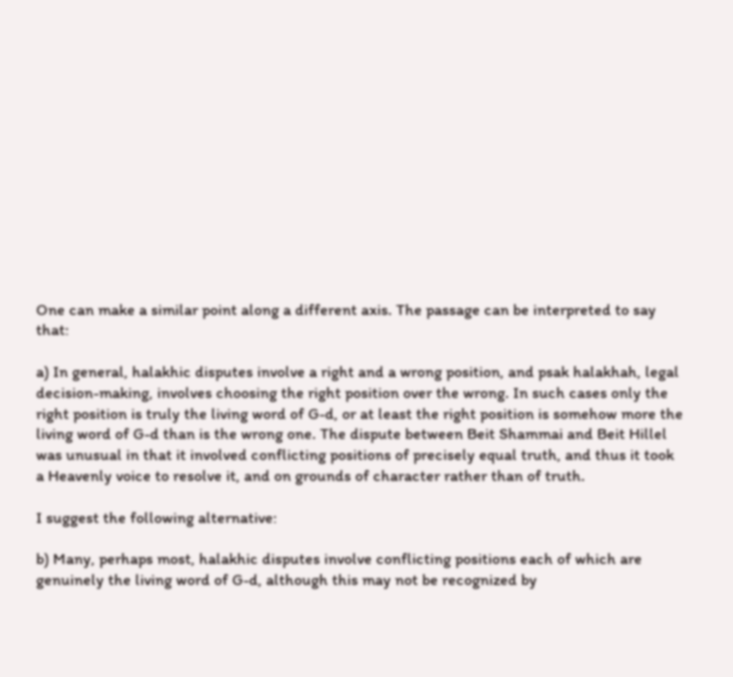One can make a similar point along a different axis. The passage can be interpreted to say that:

a) In general, halakhic disputes involve a right and a wrong position, and psak halakhah, legal decision-making, involves choosing the right position over the wrong. In such cases only the right position is truly the living word of G-d, or at least the right position is somehow more the living word of G-d than is the wrong one. The dispute between Beit Shammai and Beit Hillel was unusual in that it involved conflicting positions of precisely equal truth, and thus it took a Heavenly voice to resolve it, and on grounds of character rather than of truth.

I suggest the following alternative:

b) Many, perhaps most, halakhic disputes involve conflicting positions each of which are genuinely the living word of G-d, although this may not be recognized by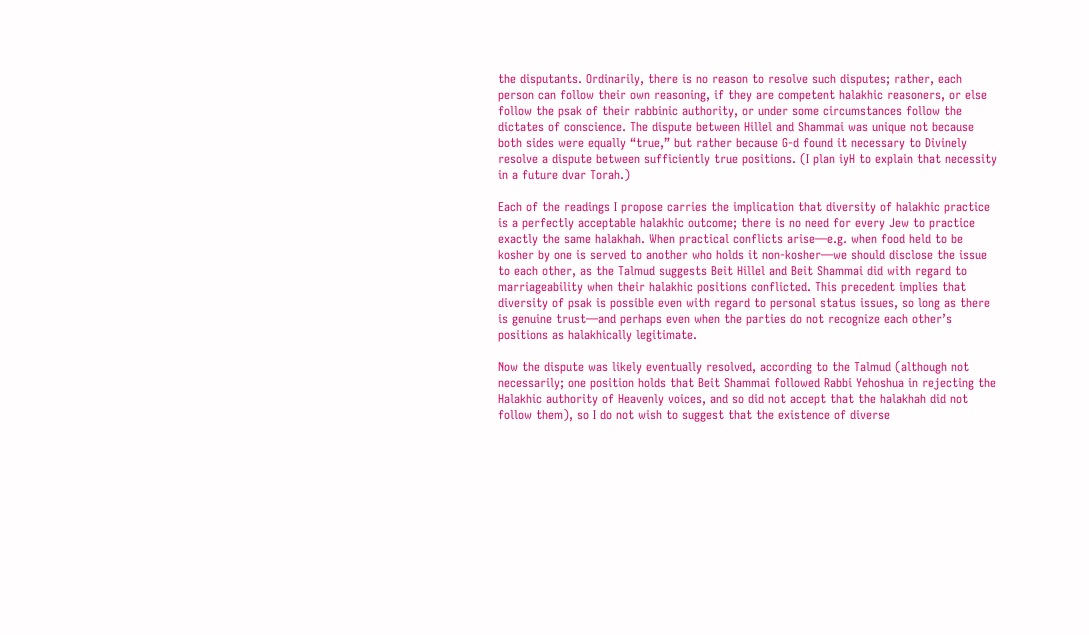the disputants. Ordinarily, there is no reason to resolve such disputes; rather, each person can follow their own reasoning, if they are competent halakhic reasoners, or else follow the psak of their rabbinic authority, or under some circumstances follow the dictates of conscience. The dispute between Hillel and Shammai was unique not because both sides were equally “true,” but rather because G-d found it necessary to Divinely resolve a dispute between sufficiently true positions. (I plan iyH to explain that necessity in a future dvar Torah.)

Each of the readings I propose carries the implication that diversity of halakhic practice is a perfectly acceptable halakhic outcome; there is no need for every Jew to practice exactly the same halakhah. When practical conflicts arise—e.g. when food held to be kosher by one is served to another who holds it non-kosher—we should disclose the issue to each other, as the Talmud suggests Beit Hillel and Beit Shammai did with regard to marriageability when their halakhic positions conflicted. This precedent implies that diversity of psak is possible even with regard to personal status issues, so long as there is genuine trust—and perhaps even when the parties do not recognize each other’s positions as halakhically legitimate.

Now the dispute was likely eventually resolved, according to the Talmud (although not necessarily; one position holds that Beit Shammai followed Rabbi Yehoshua in rejecting the Halakhic authority of Heavenly voices, and so did not accept that the halakhah did not follow them), so I do not wish to suggest that the existence of diverse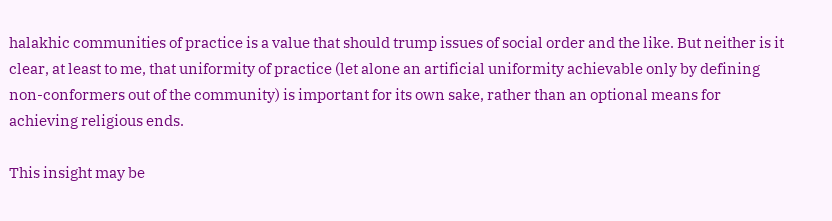halakhic communities of practice is a value that should trump issues of social order and the like. But neither is it clear, at least to me, that uniformity of practice (let alone an artificial uniformity achievable only by defining non-conformers out of the community) is important for its own sake, rather than an optional means for achieving religious ends.

This insight may be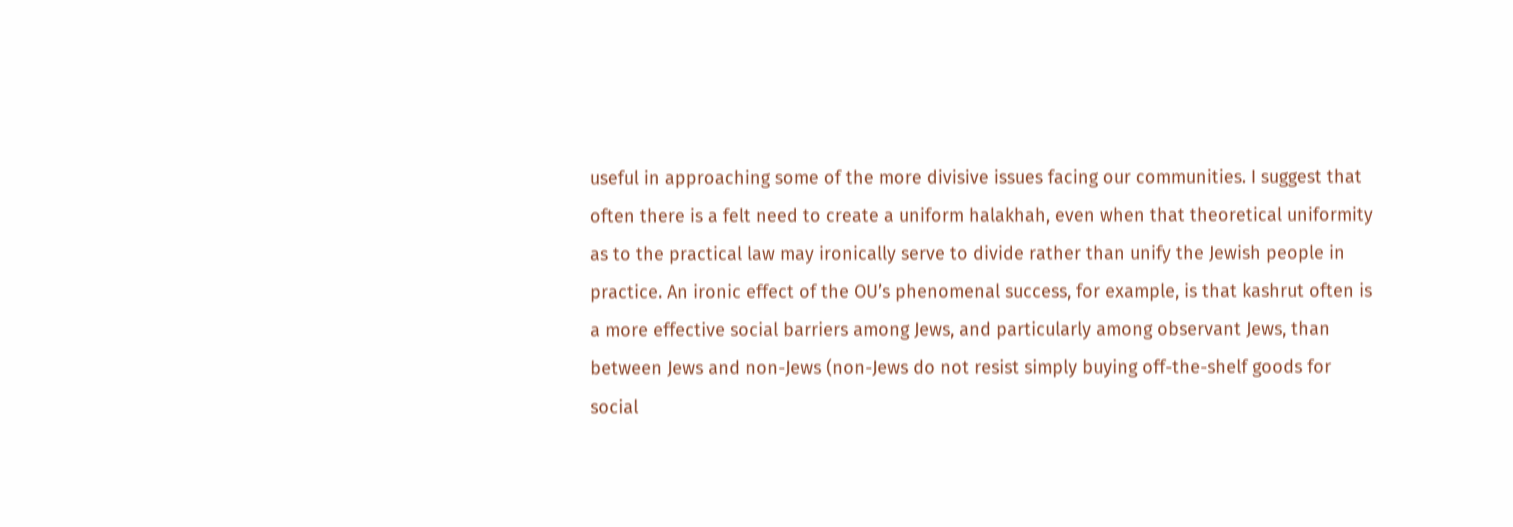useful in approaching some of the more divisive issues facing our communities. I suggest that often there is a felt need to create a uniform halakhah, even when that theoretical uniformity as to the practical law may ironically serve to divide rather than unify the Jewish people in practice. An ironic effect of the OU’s phenomenal success, for example, is that kashrut often is a more effective social barriers among Jews, and particularly among observant Jews, than between Jews and non-Jews (non-Jews do not resist simply buying off-the-shelf goods for social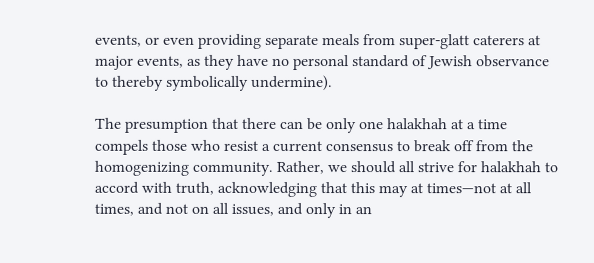events, or even providing separate meals from super-glatt caterers at major events, as they have no personal standard of Jewish observance to thereby symbolically undermine).

The presumption that there can be only one halakhah at a time compels those who resist a current consensus to break off from the homogenizing community. Rather, we should all strive for halakhah to accord with truth, acknowledging that this may at times—not at all times, and not on all issues, and only in an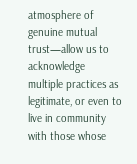atmosphere of genuine mutual trust—allow us to acknowledge multiple practices as legitimate, or even to live in community with those whose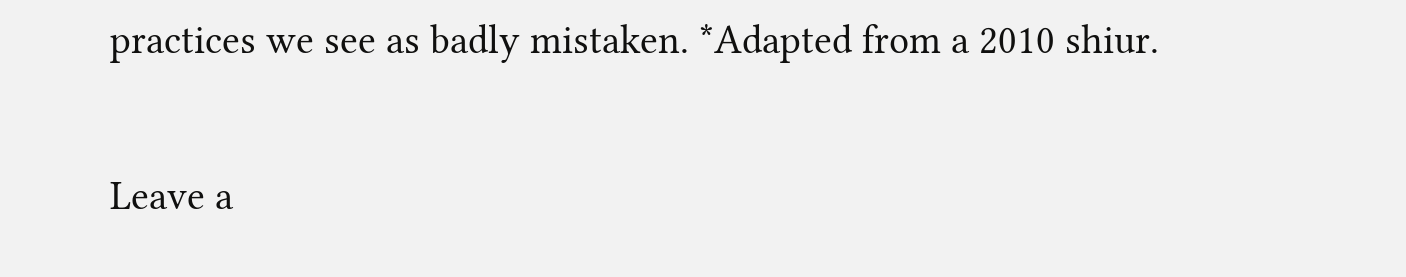practices we see as badly mistaken. *Adapted from a 2010 shiur.


Leave a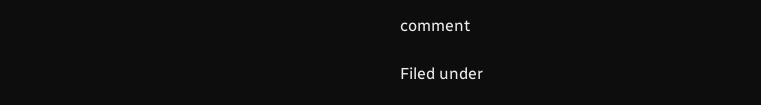comment

Filed under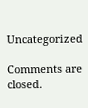Uncategorized

Comments are closed.